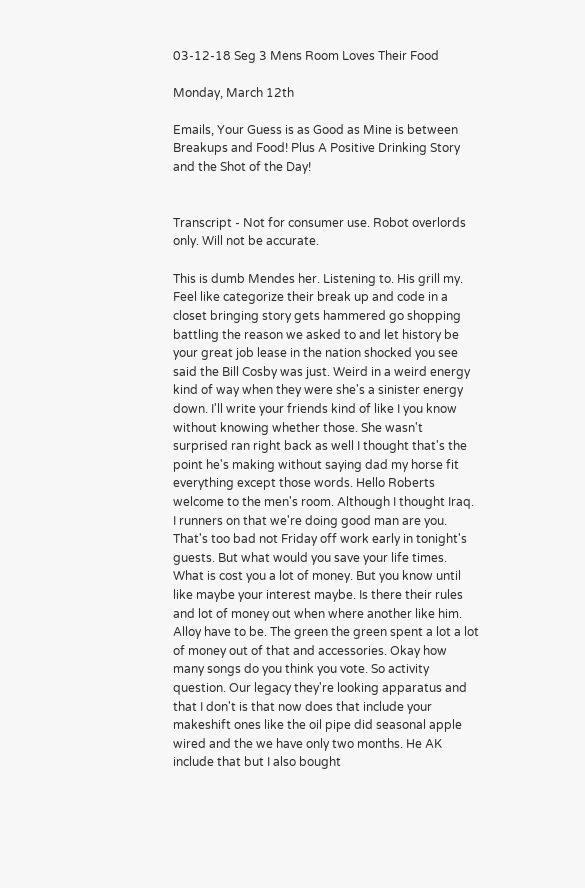03-12-18 Seg 3 Mens Room Loves Their Food

Monday, March 12th

Emails, Your Guess is as Good as Mine is between Breakups and Food! Plus A Positive Drinking Story and the Shot of the Day!


Transcript - Not for consumer use. Robot overlords only. Will not be accurate.

This is dumb Mendes her. Listening to. His grill my. Feel like categorize their break up and code in a closet bringing story gets hammered go shopping battling the reason we asked to and let history be your great job lease in the nation shocked you see said the Bill Cosby was just. Weird in a weird energy kind of way when they were she's a sinister energy down. I'll write your friends kind of like I you know without knowing whether those. She wasn't surprised ran right back as well I thought that's the point he's making without saying dad my horse fit everything except those words. Hello Roberts welcome to the men's room. Although I thought Iraq. I runners on that we're doing good man are you. That's too bad not Friday off work early in tonight's guests. But what would you save your life times. What is cost you a lot of money. But you know until like maybe your interest maybe. Is there their rules and lot of money out when where another like him. Alloy have to be. The green the green spent a lot a lot of money out of that and accessories. Okay how many songs do you think you vote. So activity question. Our legacy they're looking apparatus and that I don't is that now does that include your makeshift ones like the oil pipe did seasonal apple wired and the we have only two months. He AK include that but I also bought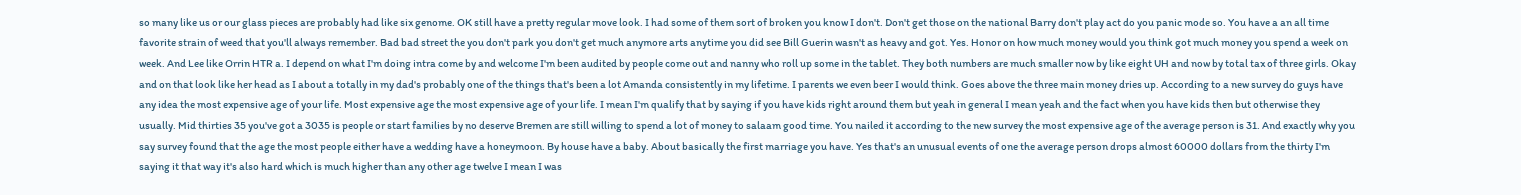so many like us or our glass pieces are probably had like six genome. OK still have a pretty regular move look. I had some of them sort of broken you know I don't. Don't get those on the national Barry don't play act do you panic mode so. You have a an all time favorite strain of weed that you'll always remember. Bad bad street the you don't park you don't get much anymore arts anytime you did see Bill Guerin wasn't as heavy and got. Yes. Honor on how much money would you think got much money you spend a week on week. And Lee like Orrin HTR a. I depend on what I'm doing intra come by and welcome I'm been audited by people come out and nanny who roll up some in the tablet. They both numbers are much smaller now by like eight UH and now by total tax of three girls. Okay and on that look like her head as I about a totally in my dad's probably one of the things that's been a lot Amanda consistently in my lifetime. I parents we even beer I would think. Goes above the three main money dries up. According to a new survey do guys have any idea the most expensive age of your life. Most expensive age the most expensive age of your life. I mean I'm qualify that by saying if you have kids right around them but yeah in general I mean yeah and the fact when you have kids then but otherwise they usually. Mid thirties 35 you've got a 3035 is people or start families by no deserve Bremen are still willing to spend a lot of money to salaam good time. You nailed it according to the new survey the most expensive age of the average person is 31. And exactly why you say survey found that the age the most people either have a wedding have a honeymoon. By house have a baby. About basically the first marriage you have. Yes that's an unusual events of one the average person drops almost 60000 dollars from the thirty I'm saying it that way it's also hard which is much higher than any other age twelve I mean I was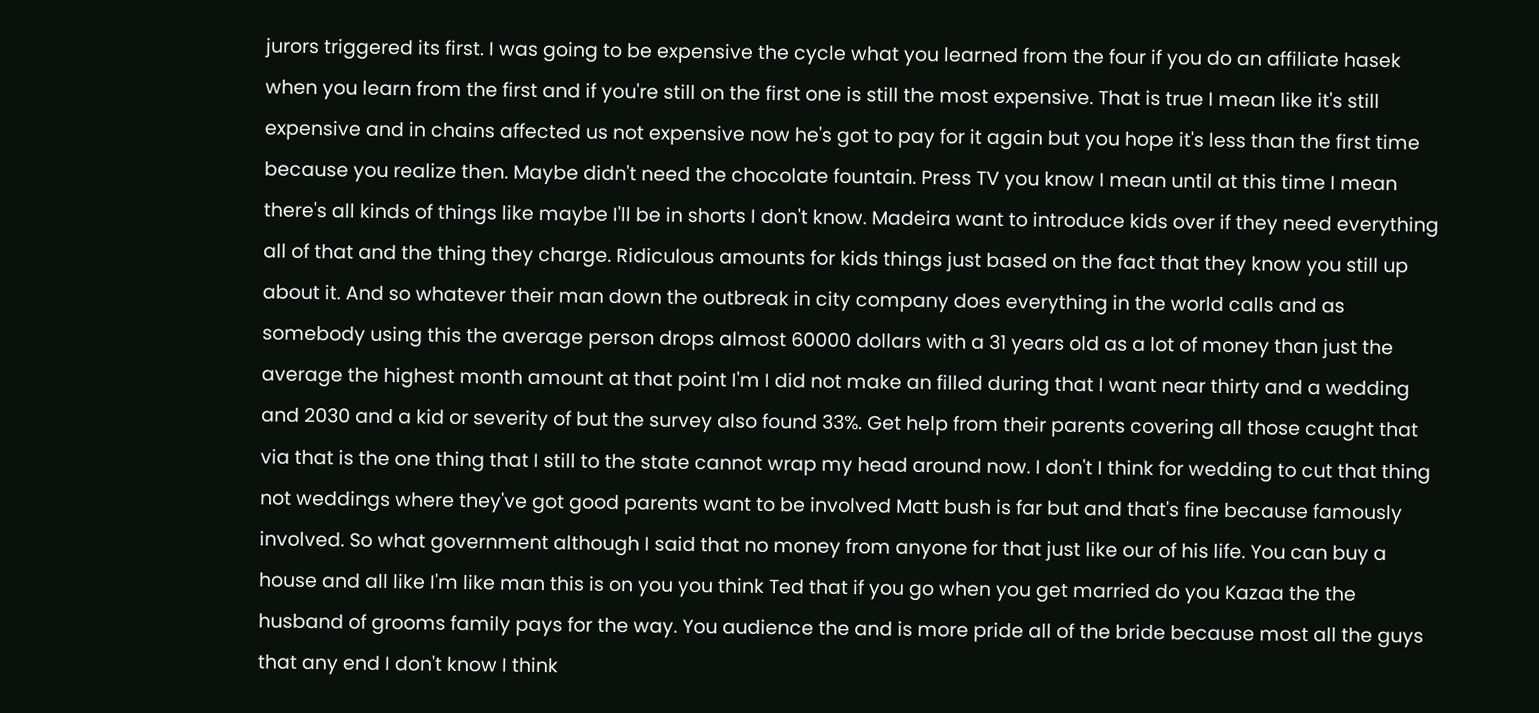jurors triggered its first. I was going to be expensive the cycle what you learned from the four if you do an affiliate hasek when you learn from the first and if you're still on the first one is still the most expensive. That is true I mean like it's still expensive and in chains affected us not expensive now he's got to pay for it again but you hope it's less than the first time because you realize then. Maybe didn't need the chocolate fountain. Press TV you know I mean until at this time I mean there's all kinds of things like maybe I'll be in shorts I don't know. Madeira want to introduce kids over if they need everything all of that and the thing they charge. Ridiculous amounts for kids things just based on the fact that they know you still up about it. And so whatever their man down the outbreak in city company does everything in the world calls and as somebody using this the average person drops almost 60000 dollars with a 31 years old as a lot of money than just the average the highest month amount at that point I'm I did not make an filled during that I want near thirty and a wedding and 2030 and a kid or severity of but the survey also found 33%. Get help from their parents covering all those caught that via that is the one thing that I still to the state cannot wrap my head around now. I don't I think for wedding to cut that thing not weddings where they've got good parents want to be involved Matt bush is far but and that's fine because famously involved. So what government although I said that no money from anyone for that just like our of his life. You can buy a house and all like I'm like man this is on you you think Ted that if you go when you get married do you Kazaa the the husband of grooms family pays for the way. You audience the and is more pride all of the bride because most all the guys that any end I don't know I think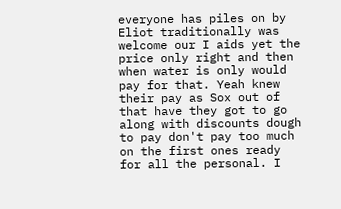everyone has piles on by Eliot traditionally was welcome our I aids yet the price only right and then when water is only would pay for that. Yeah knew their pay as Sox out of that have they got to go along with discounts dough to pay don't pay too much on the first ones ready for all the personal. I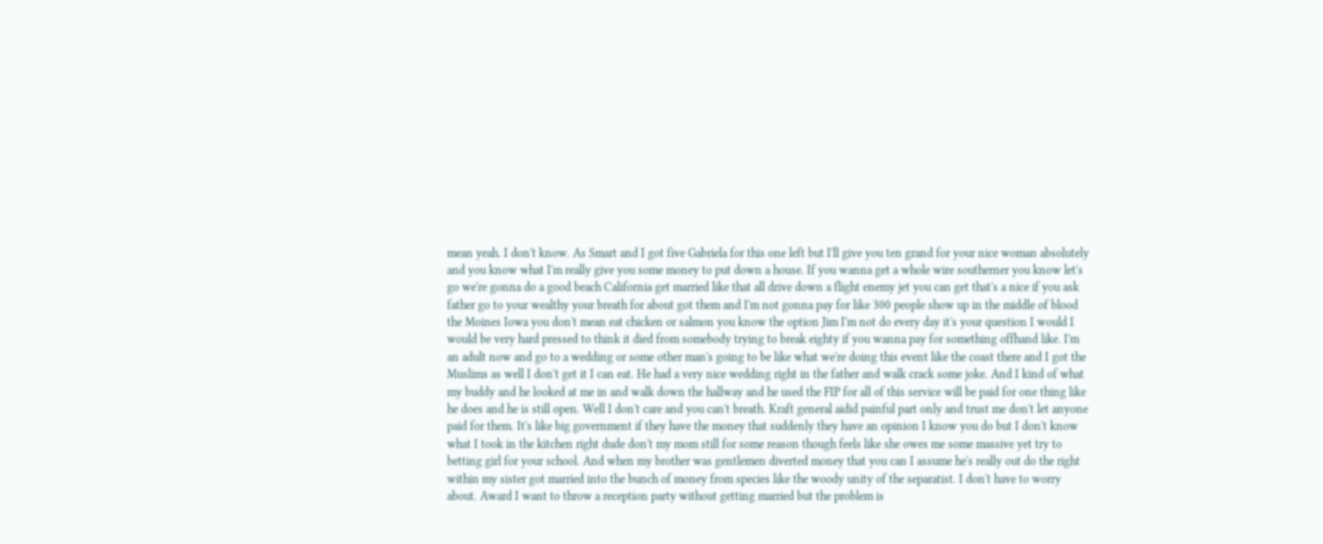mean yeah. I don't know. As Smart and I got five Gabriela for this one left but I'll give you ten grand for your nice woman absolutely and you know what I'm really give you some money to put down a house. If you wanna get a whole wire southerner you know let's go we're gonna do a good beach California get married like that all drive down a flight enemy jet you can get that's a nice if you ask father go to your wealthy your breath for about got them and I'm not gonna pay for like 300 people show up in the middle of blood the Moines Iowa you don't mean eat chicken or salmon you know the option Jim I'm not do every day it's your question I would I would be very hard pressed to think it died from somebody trying to break eighty if you wanna pay for something offhand like. I'm an adult now and go to a wedding or some other man's going to be like what we're doing this event like the coast there and I got the Muslims as well I don't get it I can eat. He had a very nice wedding right in the father and walk crack some joke. And I kind of what my buddy and he looked at me in and walk down the hallway and he used the FIP for all of this service will be paid for one thing like he does and he is still open. Well I don't care and you can't breath. Kraft general aidid painful part only and trust me don't let anyone paid for them. It's like big government if they have the money that suddenly they have an opinion I know you do but I don't know what I took in the kitchen right dude don't my mom still for some reason though feels like she owes me some massive yet try to betting girl for your school. And when my brother was gentlemen diverted money that you can I assume he's really out do the right within my sister got married into the bunch of money from species like the woody unity of the separatist. I don't have to worry about. Award I want to throw a reception party without getting married but the problem is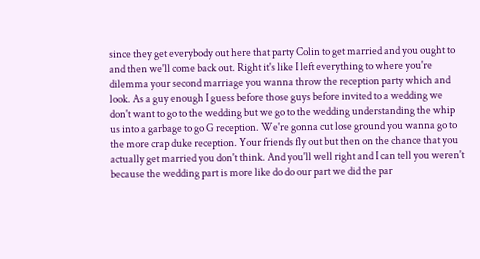since they get everybody out here that party Colin to get married and you ought to and then we'll come back out. Right it's like I left everything to where you're dilemma your second marriage you wanna throw the reception party which and look. As a guy enough I guess before those guys before invited to a wedding we don't want to go to the wedding but we go to the wedding understanding the whip us into a garbage to go G reception. We're gonna cut lose ground you wanna go to the more crap duke reception. Your friends fly out but then on the chance that you actually get married you don't think. And you'll well right and I can tell you weren't because the wedding part is more like do do our part we did the par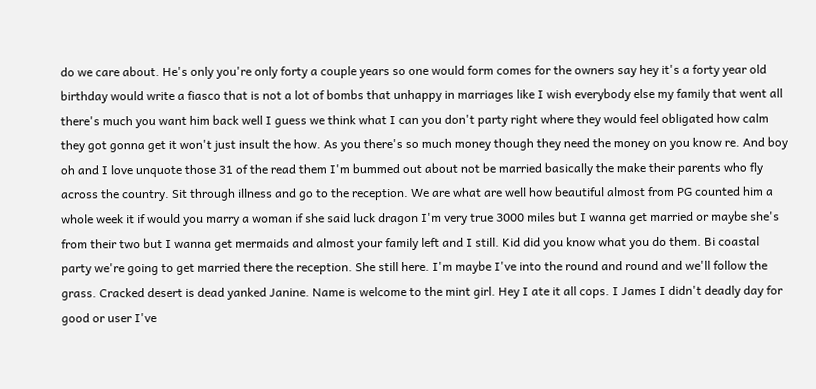do we care about. He's only you're only forty a couple years so one would form comes for the owners say hey it's a forty year old birthday would write a fiasco that is not a lot of bombs that unhappy in marriages like I wish everybody else my family that went all there's much you want him back well I guess we think what I can you don't party right where they would feel obligated how calm they got gonna get it won't just insult the how. As you there's so much money though they need the money on you know re. And boy oh and I love unquote those 31 of the read them I'm bummed out about not be married basically the make their parents who fly across the country. Sit through illness and go to the reception. We are what are well how beautiful almost from PG counted him a whole week it if would you marry a woman if she said luck dragon I'm very true 3000 miles but I wanna get married or maybe she's from their two but I wanna get mermaids and almost your family left and I still. Kid did you know what you do them. Bi coastal party we're going to get married there the reception. She still here. I'm maybe I've into the round and round and we'll follow the grass. Cracked desert is dead yanked Janine. Name is welcome to the mint girl. Hey I ate it all cops. I James I didn't deadly day for good or user I've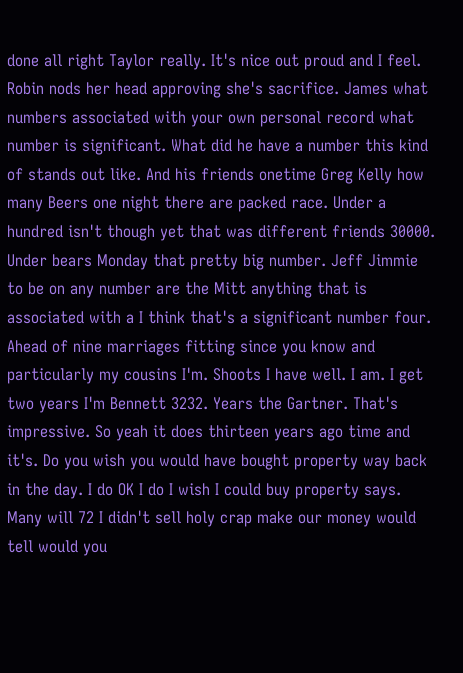done all right Taylor really. It's nice out proud and I feel. Robin nods her head approving she's sacrifice. James what numbers associated with your own personal record what number is significant. What did he have a number this kind of stands out like. And his friends onetime Greg Kelly how many Beers one night there are packed race. Under a hundred isn't though yet that was different friends 30000. Under bears Monday that pretty big number. Jeff Jimmie to be on any number are the Mitt anything that is associated with a I think that's a significant number four. Ahead of nine marriages fitting since you know and particularly my cousins I'm. Shoots I have well. I am. I get two years I'm Bennett 3232. Years the Gartner. That's impressive. So yeah it does thirteen years ago time and it's. Do you wish you would have bought property way back in the day. I do OK I do I wish I could buy property says. Many will 72 I didn't sell holy crap make our money would tell would you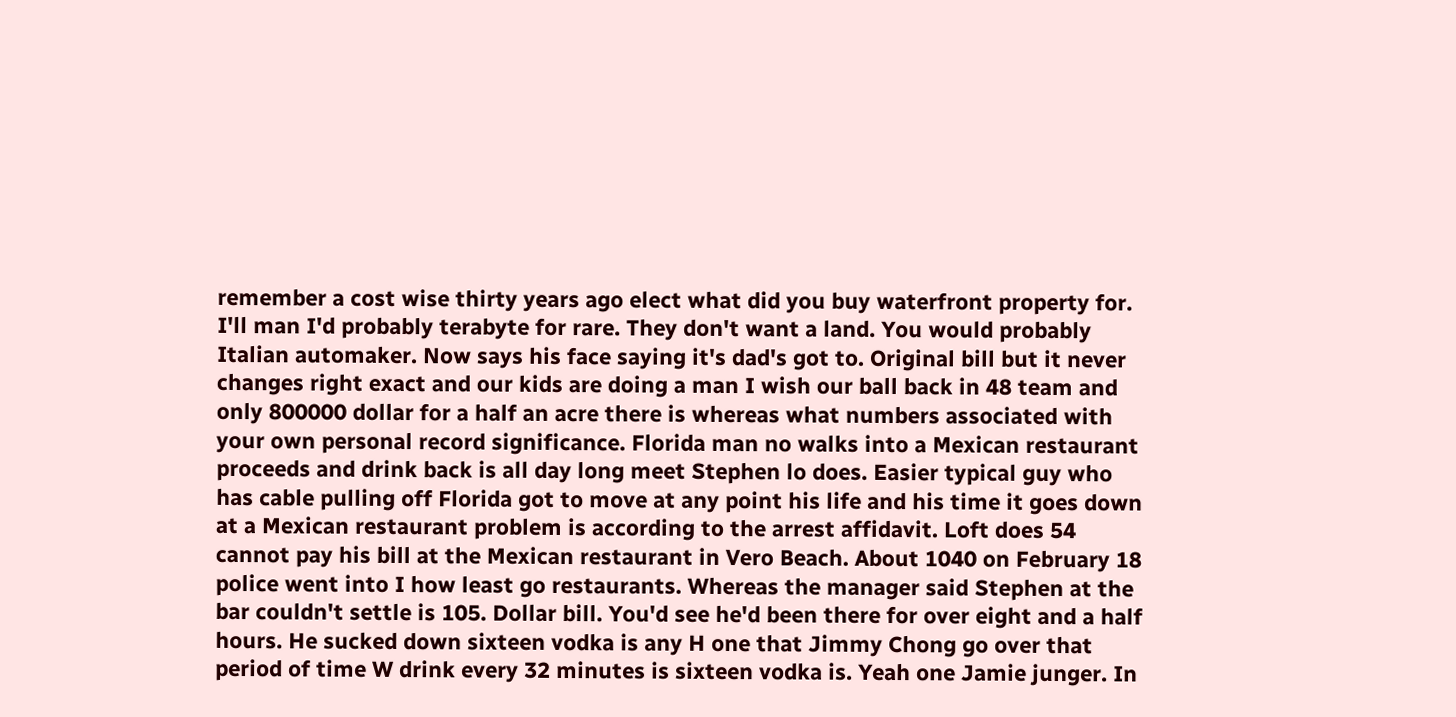remember a cost wise thirty years ago elect what did you buy waterfront property for. I'll man I'd probably terabyte for rare. They don't want a land. You would probably Italian automaker. Now says his face saying it's dad's got to. Original bill but it never changes right exact and our kids are doing a man I wish our ball back in 48 team and only 800000 dollar for a half an acre there is whereas what numbers associated with your own personal record significance. Florida man no walks into a Mexican restaurant proceeds and drink back is all day long meet Stephen lo does. Easier typical guy who has cable pulling off Florida got to move at any point his life and his time it goes down at a Mexican restaurant problem is according to the arrest affidavit. Loft does 54 cannot pay his bill at the Mexican restaurant in Vero Beach. About 1040 on February 18 police went into I how least go restaurants. Whereas the manager said Stephen at the bar couldn't settle is 105. Dollar bill. You'd see he'd been there for over eight and a half hours. He sucked down sixteen vodka is any H one that Jimmy Chong go over that period of time W drink every 32 minutes is sixteen vodka is. Yeah one Jamie junger. In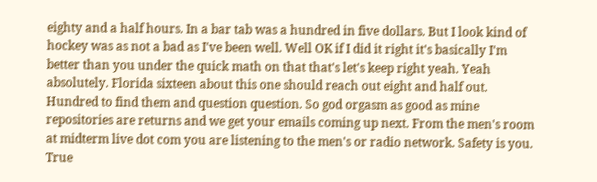eighty and a half hours. In a bar tab was a hundred in five dollars. But I look kind of hockey was as not a bad as I've been well. Well OK if I did it right it's basically I'm better than you under the quick math on that that's let's keep right yeah. Yeah absolutely. Florida sixteen about this one should reach out eight and half out. Hundred to find them and question question. So god orgasm as good as mine repositories are returns and we get your emails coming up next. From the men's room at midterm live dot com you are listening to the men's or radio network. Safety is you. True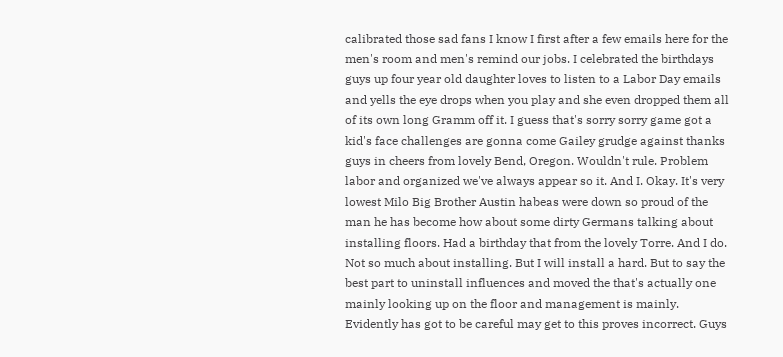calibrated those sad fans I know I first after a few emails here for the men's room and men's remind our jobs. I celebrated the birthdays guys up four year old daughter loves to listen to a Labor Day emails and yells the eye drops when you play and she even dropped them all of its own long Gramm off it. I guess that's sorry sorry game got a kid's face challenges are gonna come Gailey grudge against thanks guys in cheers from lovely Bend, Oregon. Wouldn't rule. Problem labor and organized we've always appear so it. And I. Okay. It's very lowest Milo Big Brother Austin habeas were down so proud of the man he has become how about some dirty Germans talking about installing floors. Had a birthday that from the lovely Torre. And I do. Not so much about installing. But I will install a hard. But to say the best part to uninstall influences and moved the that's actually one mainly looking up on the floor and management is mainly. Evidently has got to be careful may get to this proves incorrect. Guys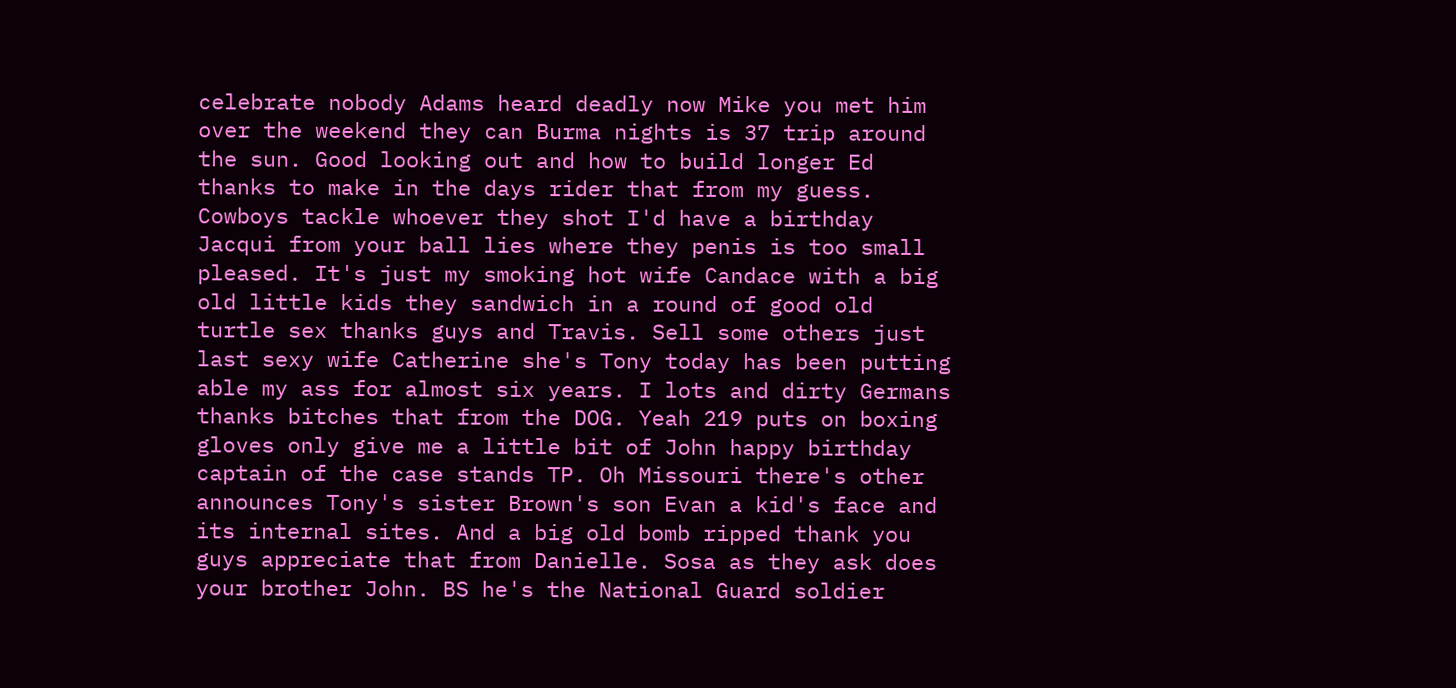celebrate nobody Adams heard deadly now Mike you met him over the weekend they can Burma nights is 37 trip around the sun. Good looking out and how to build longer Ed thanks to make in the days rider that from my guess. Cowboys tackle whoever they shot I'd have a birthday Jacqui from your ball lies where they penis is too small pleased. It's just my smoking hot wife Candace with a big old little kids they sandwich in a round of good old turtle sex thanks guys and Travis. Sell some others just last sexy wife Catherine she's Tony today has been putting able my ass for almost six years. I lots and dirty Germans thanks bitches that from the DOG. Yeah 219 puts on boxing gloves only give me a little bit of John happy birthday captain of the case stands TP. Oh Missouri there's other announces Tony's sister Brown's son Evan a kid's face and its internal sites. And a big old bomb ripped thank you guys appreciate that from Danielle. Sosa as they ask does your brother John. BS he's the National Guard soldier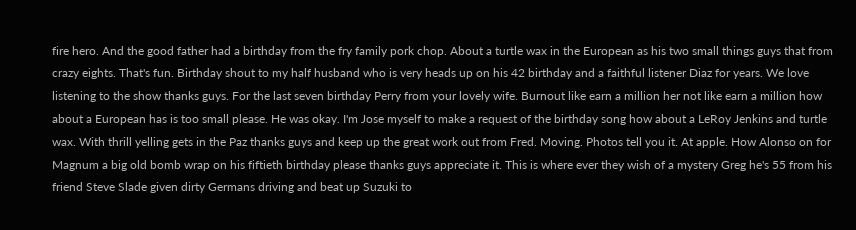fire hero. And the good father had a birthday from the fry family pork chop. About a turtle wax in the European as his two small things guys that from crazy eights. That's fun. Birthday shout to my half husband who is very heads up on his 42 birthday and a faithful listener Diaz for years. We love listening to the show thanks guys. For the last seven birthday Perry from your lovely wife. Burnout like earn a million her not like earn a million how about a European has is too small please. He was okay. I'm Jose myself to make a request of the birthday song how about a LeRoy Jenkins and turtle wax. With thrill yelling gets in the Paz thanks guys and keep up the great work out from Fred. Moving. Photos tell you it. At apple. How Alonso on for Magnum a big old bomb wrap on his fiftieth birthday please thanks guys appreciate it. This is where ever they wish of a mystery Greg he's 55 from his friend Steve Slade given dirty Germans driving and beat up Suzuki to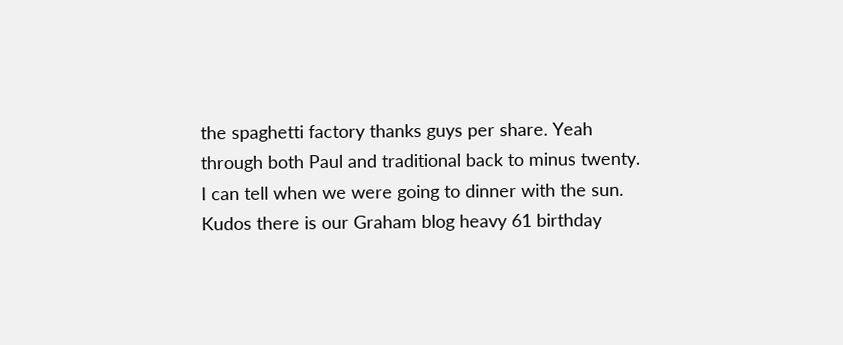the spaghetti factory thanks guys per share. Yeah through both Paul and traditional back to minus twenty. I can tell when we were going to dinner with the sun. Kudos there is our Graham blog heavy 61 birthday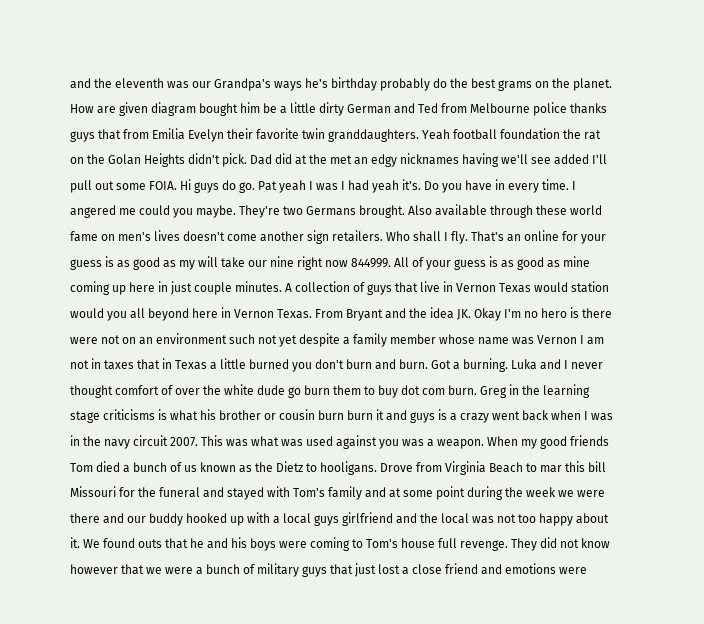and the eleventh was our Grandpa's ways he's birthday probably do the best grams on the planet. How are given diagram bought him be a little dirty German and Ted from Melbourne police thanks guys that from Emilia Evelyn their favorite twin granddaughters. Yeah football foundation the rat on the Golan Heights didn't pick. Dad did at the met an edgy nicknames having we'll see added I'll pull out some FOIA. Hi guys do go. Pat yeah I was I had yeah it's. Do you have in every time. I angered me could you maybe. They're two Germans brought. Also available through these world fame on men's lives doesn't come another sign retailers. Who shall I fly. That's an online for your guess is as good as my will take our nine right now 844999. All of your guess is as good as mine coming up here in just couple minutes. A collection of guys that live in Vernon Texas would station would you all beyond here in Vernon Texas. From Bryant and the idea JK. Okay I'm no hero is there were not on an environment such not yet despite a family member whose name was Vernon I am not in taxes that in Texas a little burned you don't burn and burn. Got a burning. Luka and I never thought comfort of over the white dude go burn them to buy dot com burn. Greg in the learning stage criticisms is what his brother or cousin burn burn it and guys is a crazy went back when I was in the navy circuit 2007. This was what was used against you was a weapon. When my good friends Tom died a bunch of us known as the Dietz to hooligans. Drove from Virginia Beach to mar this bill Missouri for the funeral and stayed with Tom's family and at some point during the week we were there and our buddy hooked up with a local guys girlfriend and the local was not too happy about it. We found outs that he and his boys were coming to Tom's house full revenge. They did not know however that we were a bunch of military guys that just lost a close friend and emotions were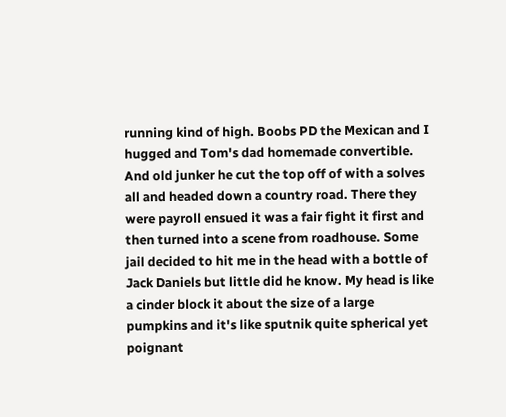running kind of high. Boobs PD the Mexican and I hugged and Tom's dad homemade convertible. And old junker he cut the top off of with a solves all and headed down a country road. There they were payroll ensued it was a fair fight it first and then turned into a scene from roadhouse. Some jail decided to hit me in the head with a bottle of Jack Daniels but little did he know. My head is like a cinder block it about the size of a large pumpkins and it's like sputnik quite spherical yet poignant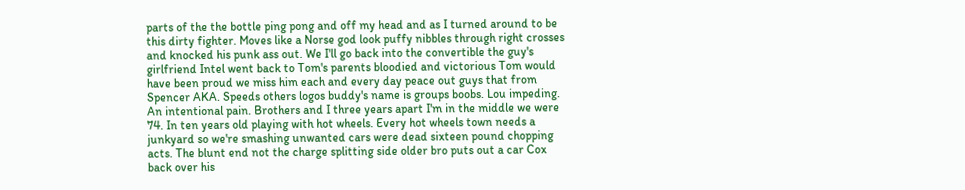parts of the the bottle ping pong and off my head and as I turned around to be this dirty fighter. Moves like a Norse god look puffy nibbles through right crosses and knocked his punk ass out. We I'll go back into the convertible the guy's girlfriend Intel went back to Tom's parents bloodied and victorious Tom would have been proud we miss him each and every day peace out guys that from Spencer AKA. Speeds others logos buddy's name is groups boobs. Lou impeding. An intentional pain. Brothers and I three years apart I'm in the middle we were 74. In ten years old playing with hot wheels. Every hot wheels town needs a junkyard so we're smashing unwanted cars were dead sixteen pound chopping acts. The blunt end not the charge splitting side older bro puts out a car Cox back over his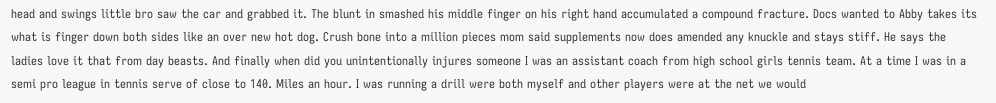head and swings little bro saw the car and grabbed it. The blunt in smashed his middle finger on his right hand accumulated a compound fracture. Docs wanted to Abby takes its what is finger down both sides like an over new hot dog. Crush bone into a million pieces mom said supplements now does amended any knuckle and stays stiff. He says the ladies love it that from day beasts. And finally when did you unintentionally injures someone I was an assistant coach from high school girls tennis team. At a time I was in a semi pro league in tennis serve of close to 140. Miles an hour. I was running a drill were both myself and other players were at the net we would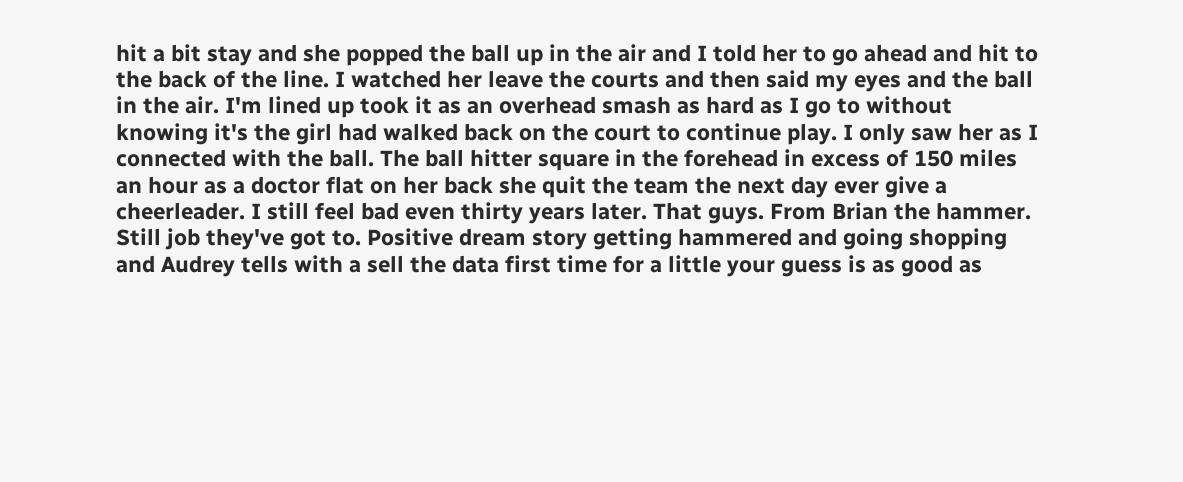hit a bit stay and she popped the ball up in the air and I told her to go ahead and hit to the back of the line. I watched her leave the courts and then said my eyes and the ball in the air. I'm lined up took it as an overhead smash as hard as I go to without knowing it's the girl had walked back on the court to continue play. I only saw her as I connected with the ball. The ball hitter square in the forehead in excess of 150 miles an hour as a doctor flat on her back she quit the team the next day ever give a cheerleader. I still feel bad even thirty years later. That guys. From Brian the hammer. Still job they've got to. Positive dream story getting hammered and going shopping and Audrey tells with a sell the data first time for a little your guess is as good as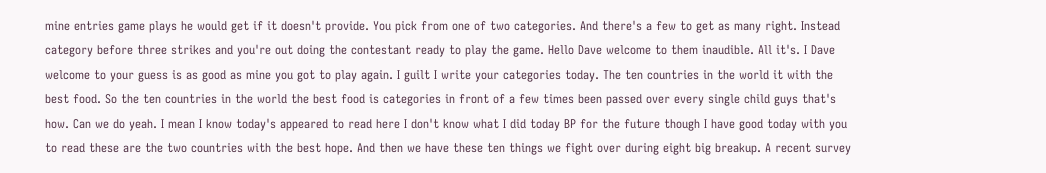mine entries game plays he would get if it doesn't provide. You pick from one of two categories. And there's a few to get as many right. Instead category before three strikes and you're out doing the contestant ready to play the game. Hello Dave welcome to them inaudible. All it's. I Dave welcome to your guess is as good as mine you got to play again. I guilt I write your categories today. The ten countries in the world it with the best food. So the ten countries in the world the best food is categories in front of a few times been passed over every single child guys that's how. Can we do yeah. I mean I know today's appeared to read here I don't know what I did today BP for the future though I have good today with you to read these are the two countries with the best hope. And then we have these ten things we fight over during eight big breakup. A recent survey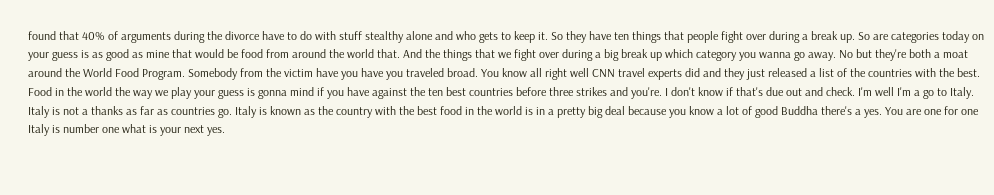found that 40% of arguments during the divorce have to do with stuff stealthy alone and who gets to keep it. So they have ten things that people fight over during a break up. So are categories today on your guess is as good as mine that would be food from around the world that. And the things that we fight over during a big break up which category you wanna go away. No but they're both a moat around the World Food Program. Somebody from the victim have you have you traveled broad. You know all right well CNN travel experts did and they just released a list of the countries with the best. Food in the world the way we play your guess is gonna mind if you have against the ten best countries before three strikes and you're. I don't know if that's due out and check. I'm well I'm a go to Italy. Italy is not a thanks as far as countries go. Italy is known as the country with the best food in the world is in a pretty big deal because you know a lot of good Buddha there's a yes. You are one for one Italy is number one what is your next yes.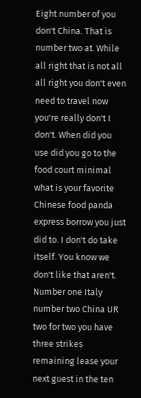Eight number of you don't China. That is number two at. While all right that is not all all right you don't even need to travel now you're really don't I don't. When did you use did you go to the food court minimal what is your favorite Chinese food panda express borrow you just did to. I don't do take itself. You know we don't like that aren't. Number one Italy number two China UR two for two you have three strikes remaining lease your next guest in the ten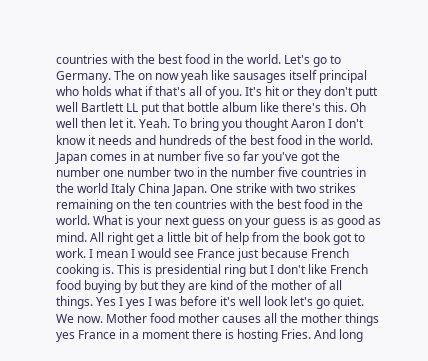countries with the best food in the world. Let's go to Germany. The on now yeah like sausages itself principal who holds what if that's all of you. It's hit or they don't putt well Bartlett LL put that bottle album like there's this. Oh well then let it. Yeah. To bring you thought Aaron I don't know it needs and hundreds of the best food in the world. Japan comes in at number five so far you've got the number one number two in the number five countries in the world Italy China Japan. One strike with two strikes remaining on the ten countries with the best food in the world. What is your next guess on your guess is as good as mind. All right get a little bit of help from the book got to work. I mean I would see France just because French cooking is. This is presidential ring but I don't like French food buying by but they are kind of the mother of all things. Yes I yes I was before it's well look let's go quiet. We now. Mother food mother causes all the mother things yes France in a moment there is hosting Fries. And long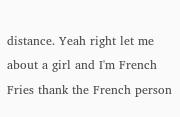distance. Yeah right let me about a girl and I'm French Fries thank the French person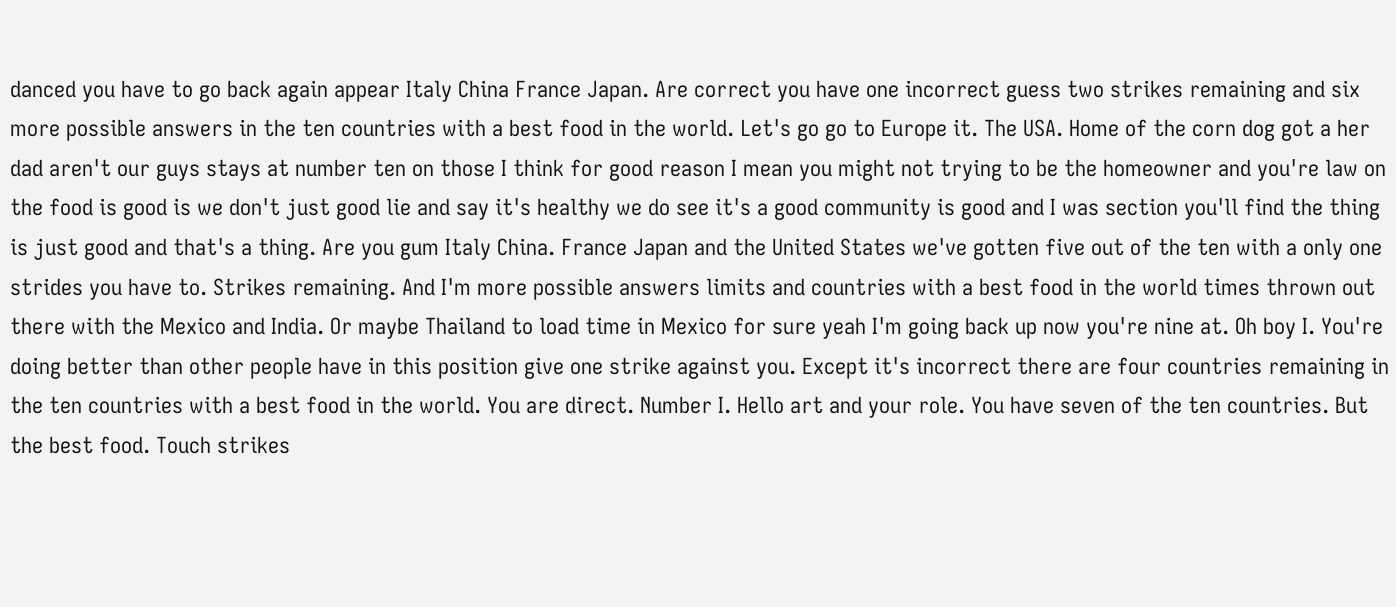danced you have to go back again appear Italy China France Japan. Are correct you have one incorrect guess two strikes remaining and six more possible answers in the ten countries with a best food in the world. Let's go go to Europe it. The USA. Home of the corn dog got a her dad aren't our guys stays at number ten on those I think for good reason I mean you might not trying to be the homeowner and you're law on the food is good is we don't just good lie and say it's healthy we do see it's a good community is good and I was section you'll find the thing is just good and that's a thing. Are you gum Italy China. France Japan and the United States we've gotten five out of the ten with a only one strides you have to. Strikes remaining. And I'm more possible answers limits and countries with a best food in the world times thrown out there with the Mexico and India. Or maybe Thailand to load time in Mexico for sure yeah I'm going back up now you're nine at. Oh boy I. You're doing better than other people have in this position give one strike against you. Except it's incorrect there are four countries remaining in the ten countries with a best food in the world. You are direct. Number I. Hello art and your role. You have seven of the ten countries. But the best food. Touch strikes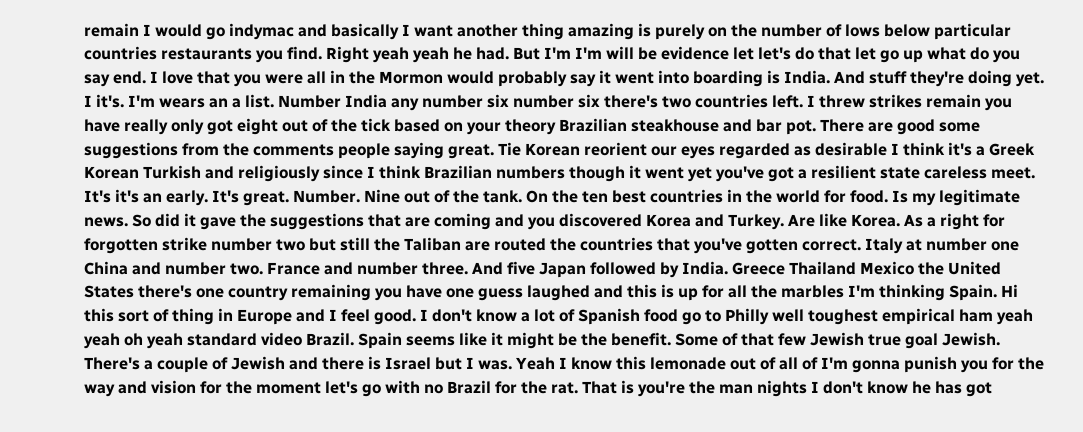remain I would go indymac and basically I want another thing amazing is purely on the number of lows below particular countries restaurants you find. Right yeah yeah he had. But I'm I'm will be evidence let let's do that let go up what do you say end. I love that you were all in the Mormon would probably say it went into boarding is India. And stuff they're doing yet. I it's. I'm wears an a list. Number India any number six number six there's two countries left. I threw strikes remain you have really only got eight out of the tick based on your theory Brazilian steakhouse and bar pot. There are good some suggestions from the comments people saying great. Tie Korean reorient our eyes regarded as desirable I think it's a Greek Korean Turkish and religiously since I think Brazilian numbers though it went yet you've got a resilient state careless meet. It's it's an early. It's great. Number. Nine out of the tank. On the ten best countries in the world for food. Is my legitimate news. So did it gave the suggestions that are coming and you discovered Korea and Turkey. Are like Korea. As a right for forgotten strike number two but still the Taliban are routed the countries that you've gotten correct. Italy at number one China and number two. France and number three. And five Japan followed by India. Greece Thailand Mexico the United States there's one country remaining you have one guess laughed and this is up for all the marbles I'm thinking Spain. Hi this sort of thing in Europe and I feel good. I don't know a lot of Spanish food go to Philly well toughest empirical ham yeah yeah oh yeah standard video Brazil. Spain seems like it might be the benefit. Some of that few Jewish true goal Jewish. There's a couple of Jewish and there is Israel but I was. Yeah I know this lemonade out of all of I'm gonna punish you for the way and vision for the moment let's go with no Brazil for the rat. That is you're the man nights I don't know he has got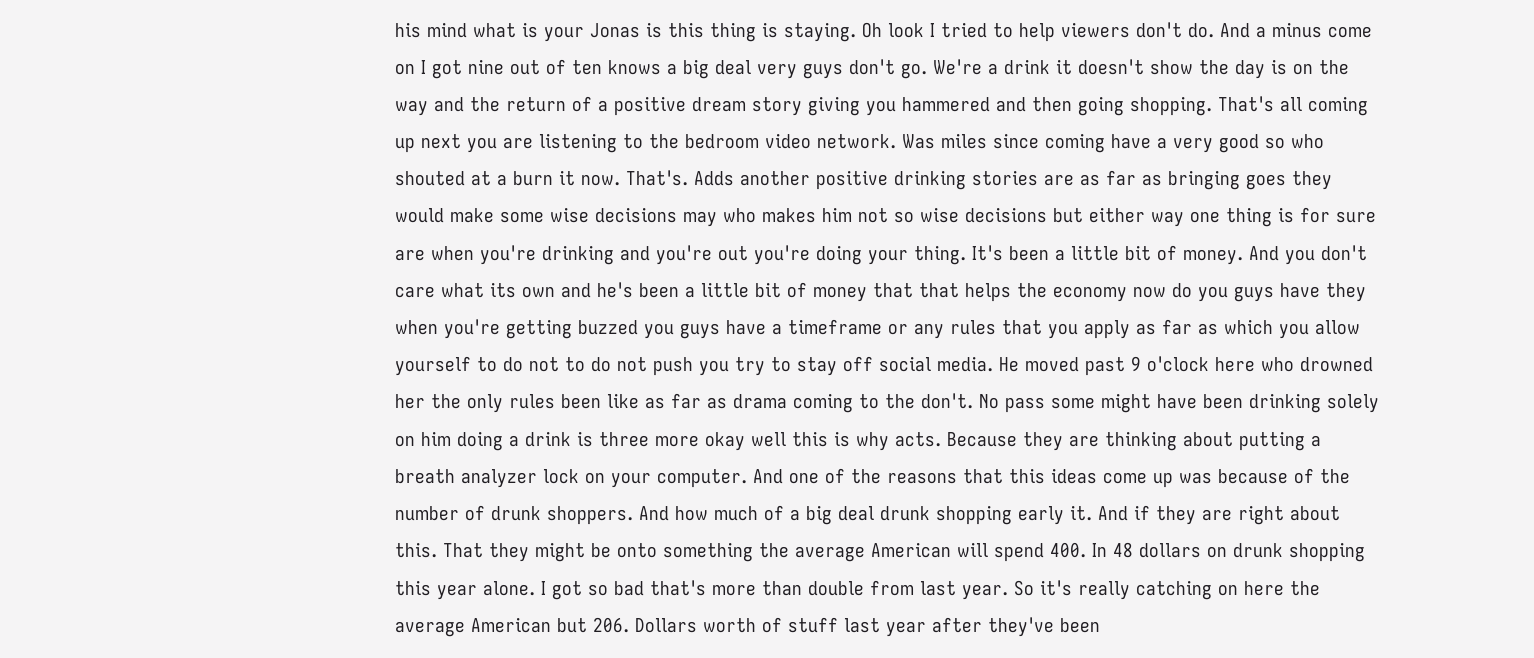his mind what is your Jonas is this thing is staying. Oh look I tried to help viewers don't do. And a minus come on I got nine out of ten knows a big deal very guys don't go. We're a drink it doesn't show the day is on the way and the return of a positive dream story giving you hammered and then going shopping. That's all coming up next you are listening to the bedroom video network. Was miles since coming have a very good so who shouted at a burn it now. That's. Adds another positive drinking stories are as far as bringing goes they would make some wise decisions may who makes him not so wise decisions but either way one thing is for sure are when you're drinking and you're out you're doing your thing. It's been a little bit of money. And you don't care what its own and he's been a little bit of money that that helps the economy now do you guys have they when you're getting buzzed you guys have a timeframe or any rules that you apply as far as which you allow yourself to do not to do not push you try to stay off social media. He moved past 9 o'clock here who drowned her the only rules been like as far as drama coming to the don't. No pass some might have been drinking solely on him doing a drink is three more okay well this is why acts. Because they are thinking about putting a breath analyzer lock on your computer. And one of the reasons that this ideas come up was because of the number of drunk shoppers. And how much of a big deal drunk shopping early it. And if they are right about this. That they might be onto something the average American will spend 400. In 48 dollars on drunk shopping this year alone. I got so bad that's more than double from last year. So it's really catching on here the average American but 206. Dollars worth of stuff last year after they've been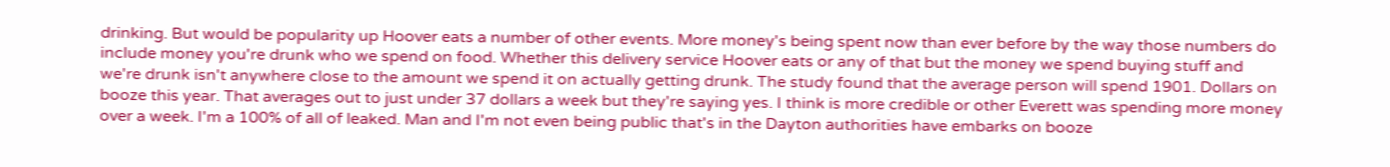drinking. But would be popularity up Hoover eats a number of other events. More money's being spent now than ever before by the way those numbers do include money you're drunk who we spend on food. Whether this delivery service Hoover eats or any of that but the money we spend buying stuff and we're drunk isn't anywhere close to the amount we spend it on actually getting drunk. The study found that the average person will spend 1901. Dollars on booze this year. That averages out to just under 37 dollars a week but they're saying yes. I think is more credible or other Everett was spending more money over a week. I'm a 100% of all of leaked. Man and I'm not even being public that's in the Dayton authorities have embarks on booze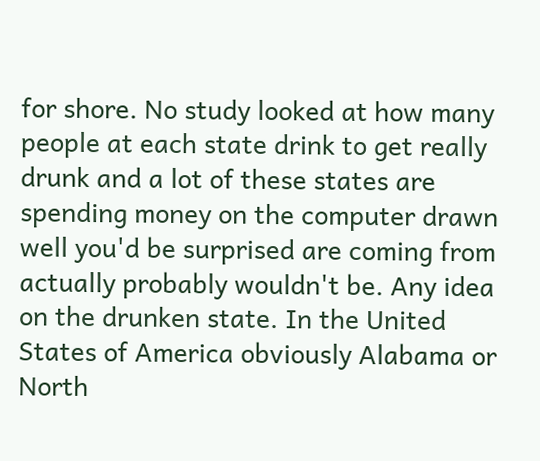for shore. No study looked at how many people at each state drink to get really drunk and a lot of these states are spending money on the computer drawn well you'd be surprised are coming from actually probably wouldn't be. Any idea on the drunken state. In the United States of America obviously Alabama or North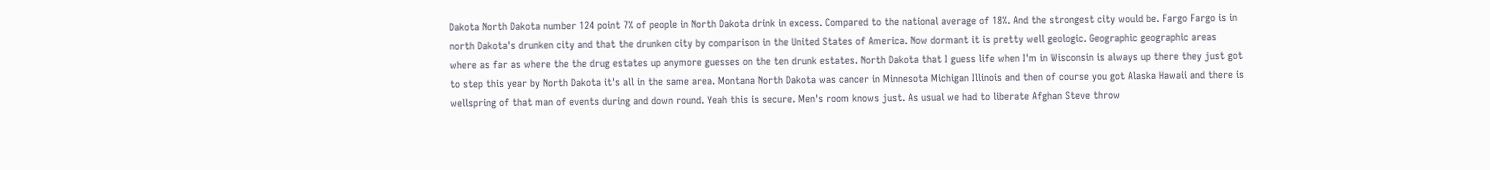Dakota North Dakota number 124 point 7% of people in North Dakota drink in excess. Compared to the national average of 18%. And the strongest city would be. Fargo Fargo is in north Dakota's drunken city and that the drunken city by comparison in the United States of America. Now dormant it is pretty well geologic. Geographic geographic areas where as far as where the the drug estates up anymore guesses on the ten drunk estates. North Dakota that I guess life when I'm in Wisconsin is always up there they just got to step this year by North Dakota it's all in the same area. Montana North Dakota was cancer in Minnesota Michigan Illinois and then of course you got Alaska Hawaii and there is wellspring of that man of events during and down round. Yeah this is secure. Men's room knows just. As usual we had to liberate Afghan Steve throw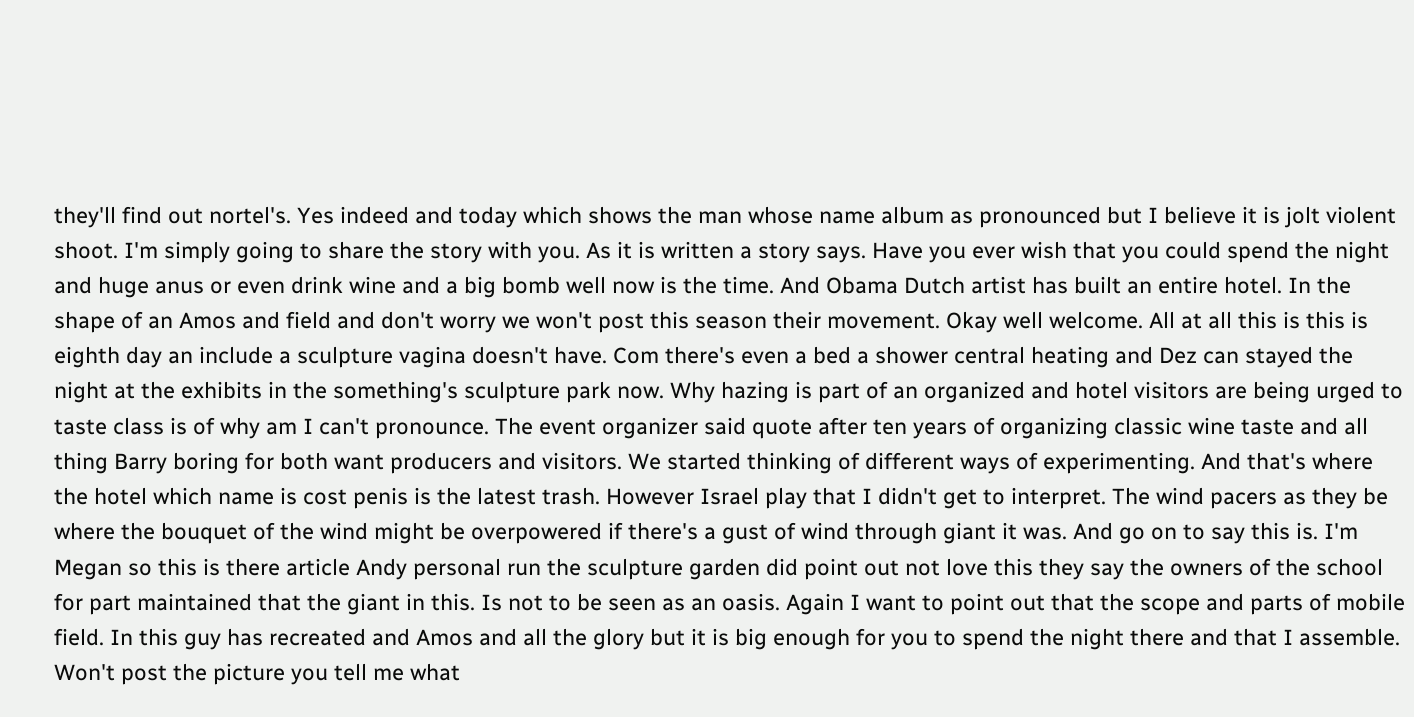they'll find out nortel's. Yes indeed and today which shows the man whose name album as pronounced but I believe it is jolt violent shoot. I'm simply going to share the story with you. As it is written a story says. Have you ever wish that you could spend the night and huge anus or even drink wine and a big bomb well now is the time. And Obama Dutch artist has built an entire hotel. In the shape of an Amos and field and don't worry we won't post this season their movement. Okay well welcome. All at all this is this is eighth day an include a sculpture vagina doesn't have. Com there's even a bed a shower central heating and Dez can stayed the night at the exhibits in the something's sculpture park now. Why hazing is part of an organized and hotel visitors are being urged to taste class is of why am I can't pronounce. The event organizer said quote after ten years of organizing classic wine taste and all thing Barry boring for both want producers and visitors. We started thinking of different ways of experimenting. And that's where the hotel which name is cost penis is the latest trash. However Israel play that I didn't get to interpret. The wind pacers as they be where the bouquet of the wind might be overpowered if there's a gust of wind through giant it was. And go on to say this is. I'm Megan so this is there article Andy personal run the sculpture garden did point out not love this they say the owners of the school for part maintained that the giant in this. Is not to be seen as an oasis. Again I want to point out that the scope and parts of mobile field. In this guy has recreated and Amos and all the glory but it is big enough for you to spend the night there and that I assemble. Won't post the picture you tell me what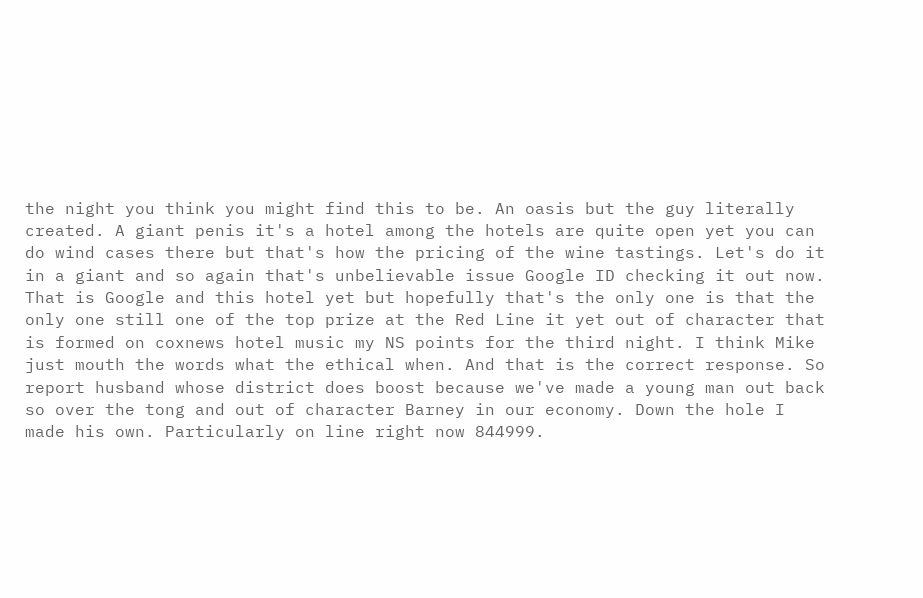the night you think you might find this to be. An oasis but the guy literally created. A giant penis it's a hotel among the hotels are quite open yet you can do wind cases there but that's how the pricing of the wine tastings. Let's do it in a giant and so again that's unbelievable issue Google ID checking it out now. That is Google and this hotel yet but hopefully that's the only one is that the only one still one of the top prize at the Red Line it yet out of character that is formed on coxnews hotel music my NS points for the third night. I think Mike just mouth the words what the ethical when. And that is the correct response. So report husband whose district does boost because we've made a young man out back so over the tong and out of character Barney in our economy. Down the hole I made his own. Particularly on line right now 844999.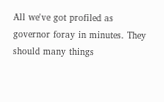All we've got profiled as governor foray in minutes. They should many things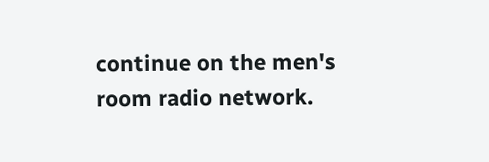continue on the men's room radio network.